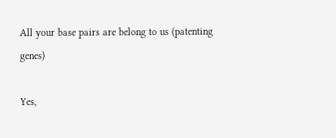All your base pairs are belong to us (patenting genes)

Yes,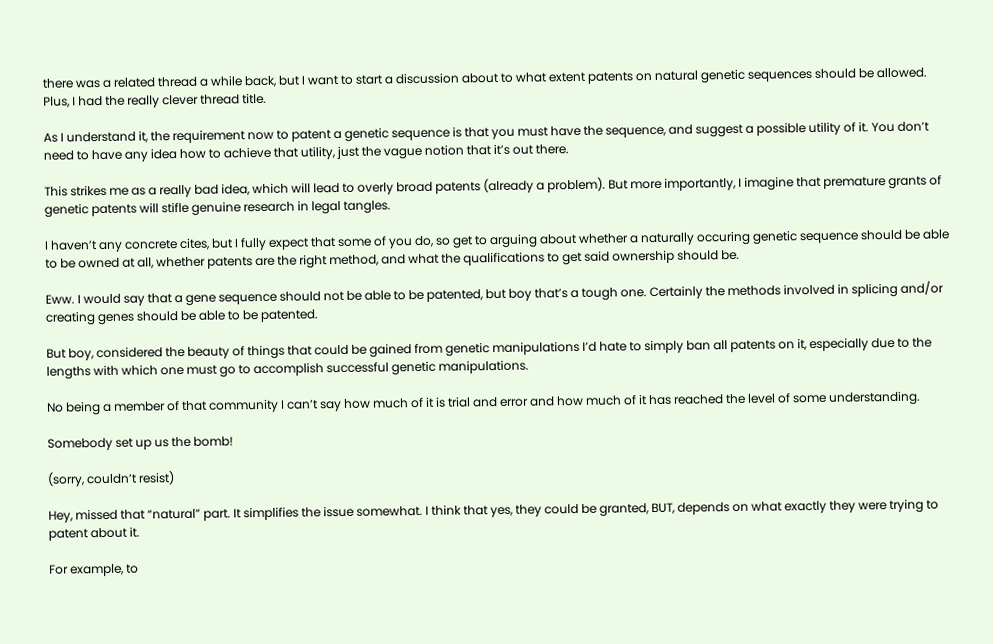there was a related thread a while back, but I want to start a discussion about to what extent patents on natural genetic sequences should be allowed. Plus, I had the really clever thread title.

As I understand it, the requirement now to patent a genetic sequence is that you must have the sequence, and suggest a possible utility of it. You don’t need to have any idea how to achieve that utility, just the vague notion that it’s out there.

This strikes me as a really bad idea, which will lead to overly broad patents (already a problem). But more importantly, I imagine that premature grants of genetic patents will stifle genuine research in legal tangles.

I haven’t any concrete cites, but I fully expect that some of you do, so get to arguing about whether a naturally occuring genetic sequence should be able to be owned at all, whether patents are the right method, and what the qualifications to get said ownership should be.

Eww. I would say that a gene sequence should not be able to be patented, but boy that’s a tough one. Certainly the methods involved in splicing and/or creating genes should be able to be patented.

But boy, considered the beauty of things that could be gained from genetic manipulations I’d hate to simply ban all patents on it, especially due to the lengths with which one must go to accomplish successful genetic manipulations.

No being a member of that community I can’t say how much of it is trial and error and how much of it has reached the level of some understanding.

Somebody set up us the bomb!

(sorry, couldn’t resist)

Hey, missed that “natural” part. It simplifies the issue somewhat. I think that yes, they could be granted, BUT, depends on what exactly they were trying to patent about it.

For example, to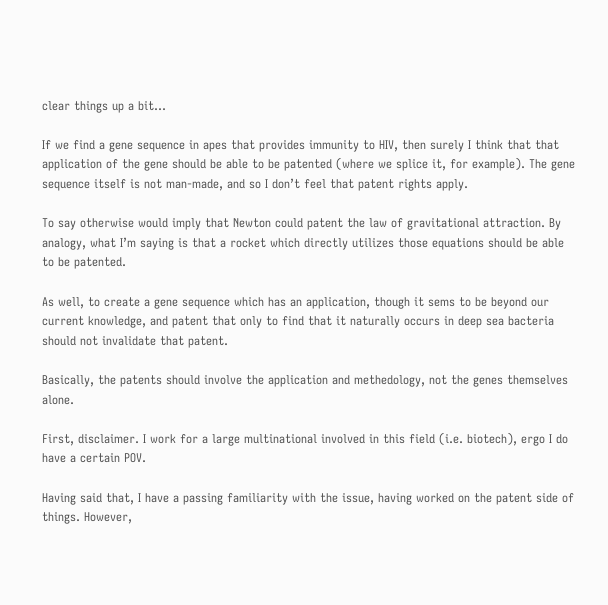clear things up a bit…

If we find a gene sequence in apes that provides immunity to HIV, then surely I think that that application of the gene should be able to be patented (where we splice it, for example). The gene sequence itself is not man-made, and so I don’t feel that patent rights apply.

To say otherwise would imply that Newton could patent the law of gravitational attraction. By analogy, what I’m saying is that a rocket which directly utilizes those equations should be able to be patented.

As well, to create a gene sequence which has an application, though it sems to be beyond our current knowledge, and patent that only to find that it naturally occurs in deep sea bacteria should not invalidate that patent.

Basically, the patents should involve the application and methedology, not the genes themselves alone.

First, disclaimer. I work for a large multinational involved in this field (i.e. biotech), ergo I do have a certain POV.

Having said that, I have a passing familiarity with the issue, having worked on the patent side of things. However,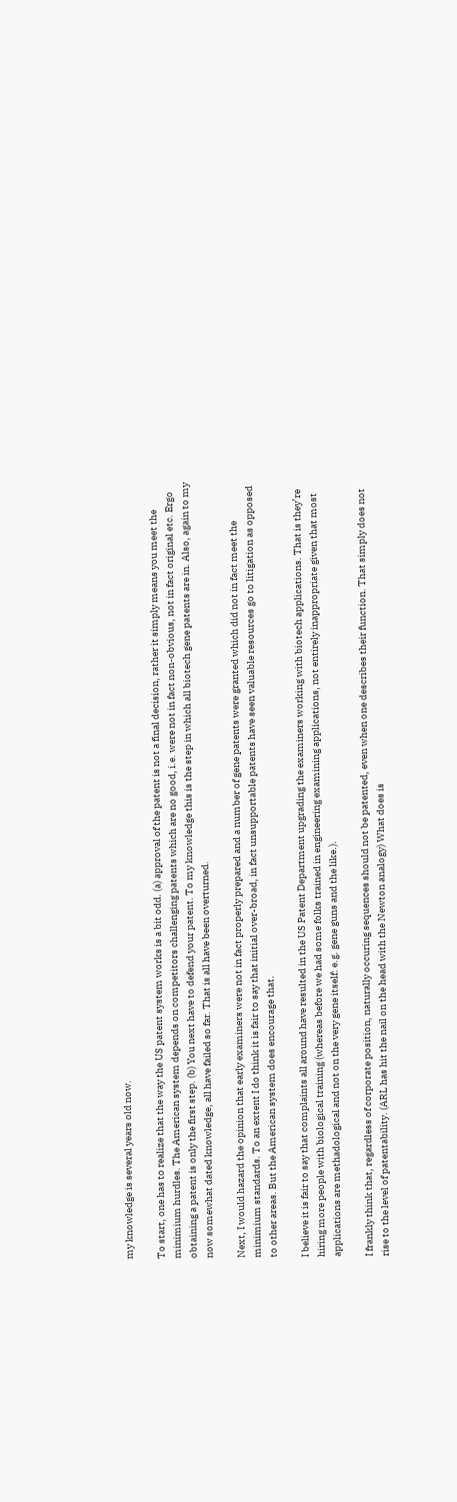my knowledge is several years old now.

To start, one has to realize that the way the US patent system works is a bit odd. (a) approval of the patent is not a final decision, rather it simply means you meet the minimium hurdles. The American system depends on competitors challenging patents which are no good, i.e. were not in fact non-obvious, not in fact original etc. Ergo obtaining a patent is only the first step. (b) You next have to defend your patent. To my knowledge this is the step in which all biotech gene patents are in. Also, again to my now somewhat dated knowledge, all have failed so far. That is all have been overturned.

Next, I would hazard the opinion that early examiners were not in fact properly prepared and a number of gene patents were granted which did not in fact meet the minimium standards. To an extent I do think it is fair to say that initial over-broad, in fact unsupportable patents have seen valuable resources go to litigation as opposed to other areas. But the American system does encourage that.

I believe it is fair to say that complaints all around have resulted in the US Patent Department upgrading the examiners working with biotech applications. That is they’re hiring more people with biological training (whereas before we had some folks trained in engineering examining applications, not entirely inappropriate given that most applications are methadological and not on the very gene itself: e.g. gene guns and the like.).

I frankly think that, regardless of corporate position, naturally occuring sequences should not be patented, even when one describes their function. That simply does not rise to the level of patentability. (ARL has hit the nail on the head with the Newton analogy) What does is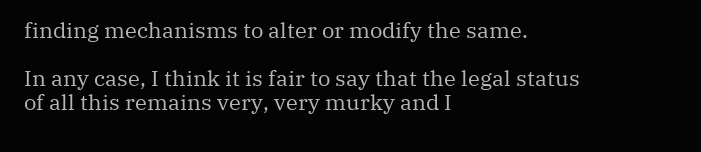finding mechanisms to alter or modify the same.

In any case, I think it is fair to say that the legal status of all this remains very, very murky and I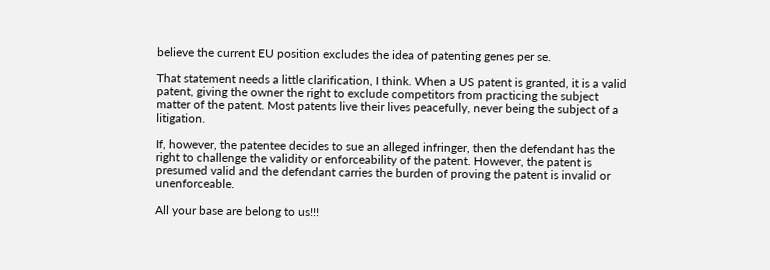believe the current EU position excludes the idea of patenting genes per se.

That statement needs a little clarification, I think. When a US patent is granted, it is a valid patent, giving the owner the right to exclude competitors from practicing the subject matter of the patent. Most patents live their lives peacefully, never being the subject of a litigation.

If, however, the patentee decides to sue an alleged infringer, then the defendant has the right to challenge the validity or enforceability of the patent. However, the patent is presumed valid and the defendant carries the burden of proving the patent is invalid or unenforceable.

All your base are belong to us!!!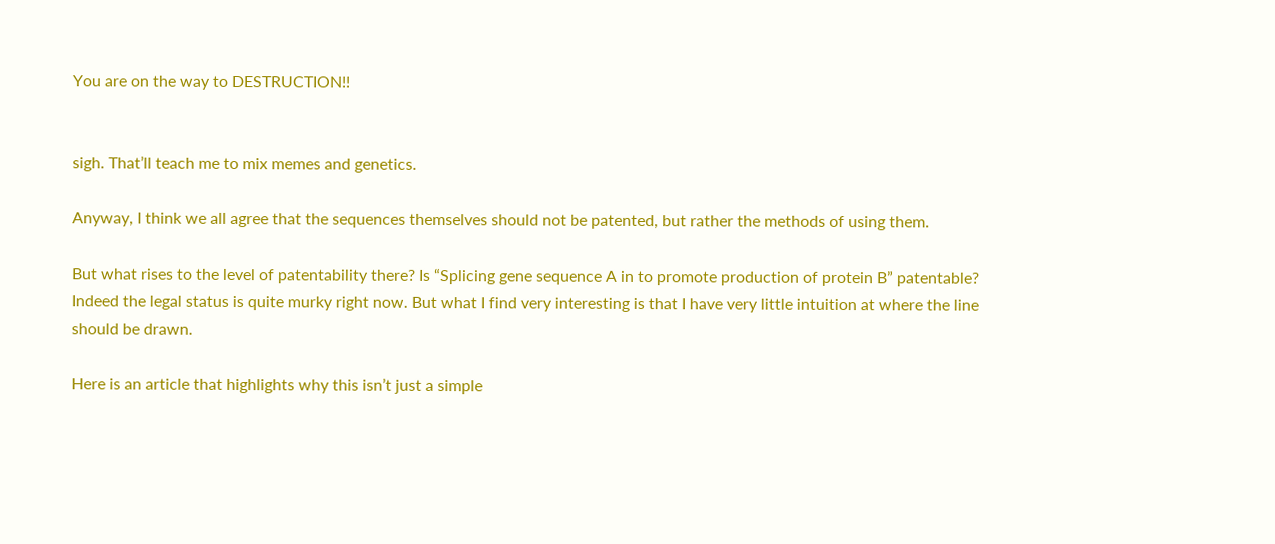You are on the way to DESTRUCTION!!


sigh. That’ll teach me to mix memes and genetics.

Anyway, I think we all agree that the sequences themselves should not be patented, but rather the methods of using them.

But what rises to the level of patentability there? Is “Splicing gene sequence A in to promote production of protein B” patentable?
Indeed the legal status is quite murky right now. But what I find very interesting is that I have very little intuition at where the line should be drawn.

Here is an article that highlights why this isn’t just a simple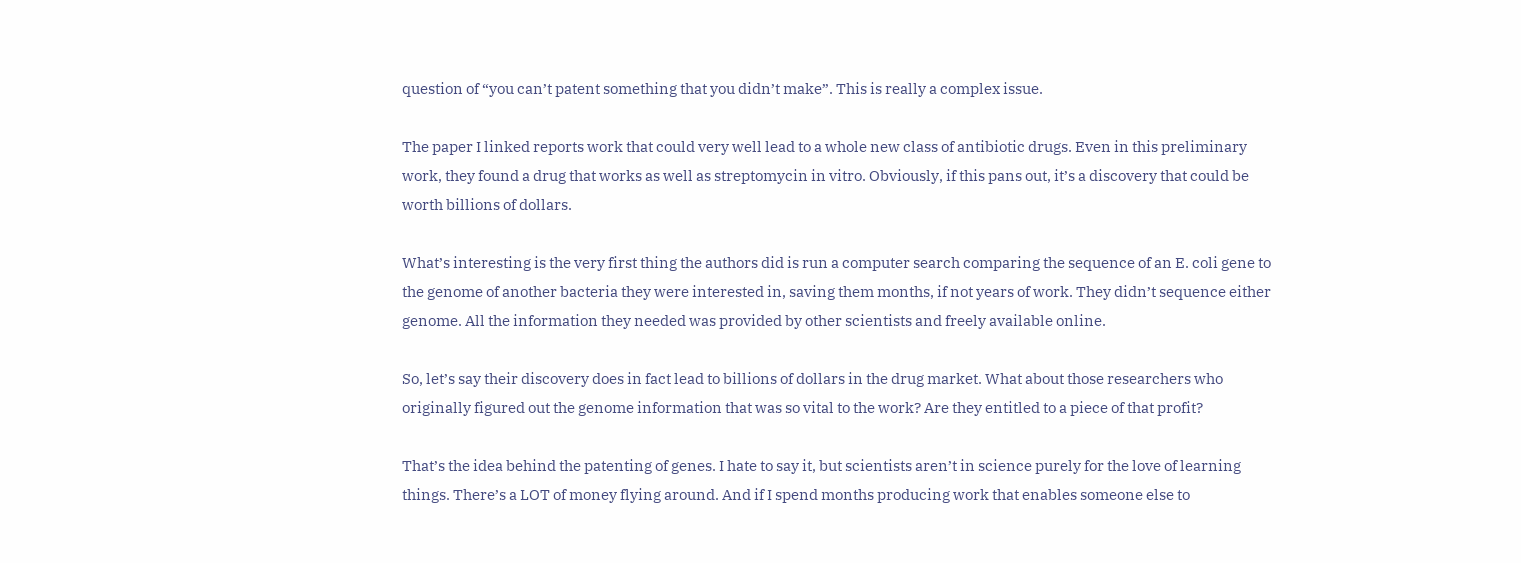question of “you can’t patent something that you didn’t make”. This is really a complex issue.

The paper I linked reports work that could very well lead to a whole new class of antibiotic drugs. Even in this preliminary work, they found a drug that works as well as streptomycin in vitro. Obviously, if this pans out, it’s a discovery that could be worth billions of dollars.

What’s interesting is the very first thing the authors did is run a computer search comparing the sequence of an E. coli gene to the genome of another bacteria they were interested in, saving them months, if not years of work. They didn’t sequence either genome. All the information they needed was provided by other scientists and freely available online.

So, let’s say their discovery does in fact lead to billions of dollars in the drug market. What about those researchers who originally figured out the genome information that was so vital to the work? Are they entitled to a piece of that profit?

That’s the idea behind the patenting of genes. I hate to say it, but scientists aren’t in science purely for the love of learning things. There’s a LOT of money flying around. And if I spend months producing work that enables someone else to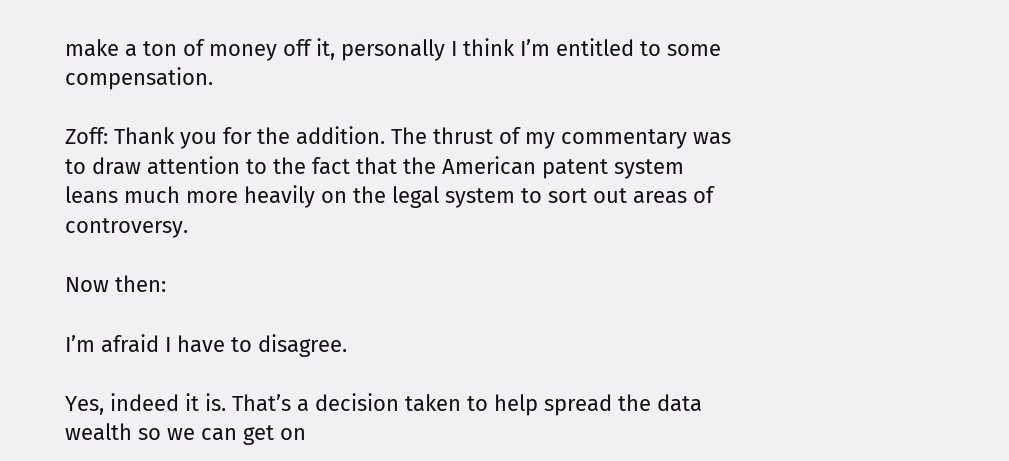make a ton of money off it, personally I think I’m entitled to some compensation.

Zoff: Thank you for the addition. The thrust of my commentary was to draw attention to the fact that the American patent system leans much more heavily on the legal system to sort out areas of controversy.

Now then:

I’m afraid I have to disagree.

Yes, indeed it is. That’s a decision taken to help spread the data wealth so we can get on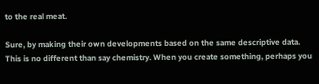to the real meat.

Sure, by making their own developments based on the same descriptive data. This is no different than say chemistry. When you create something, perhaps you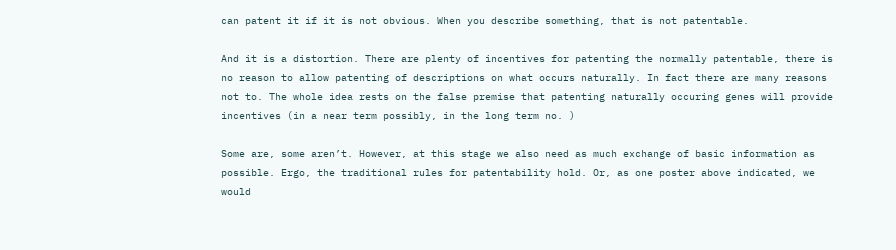can patent it if it is not obvious. When you describe something, that is not patentable.

And it is a distortion. There are plenty of incentives for patenting the normally patentable, there is no reason to allow patenting of descriptions on what occurs naturally. In fact there are many reasons not to. The whole idea rests on the false premise that patenting naturally occuring genes will provide incentives (in a near term possibly, in the long term no. )

Some are, some aren’t. However, at this stage we also need as much exchange of basic information as possible. Ergo, the traditional rules for patentability hold. Or, as one poster above indicated, we would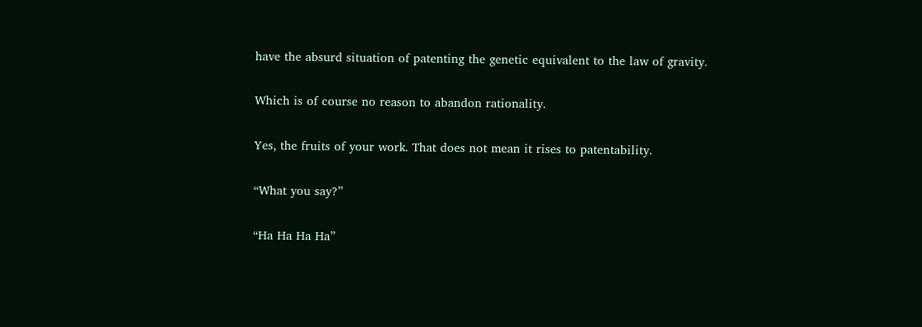have the absurd situation of patenting the genetic equivalent to the law of gravity.

Which is of course no reason to abandon rationality.

Yes, the fruits of your work. That does not mean it rises to patentability.

“What you say?”

“Ha Ha Ha Ha”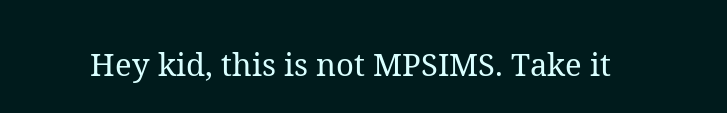Hey kid, this is not MPSIMS. Take it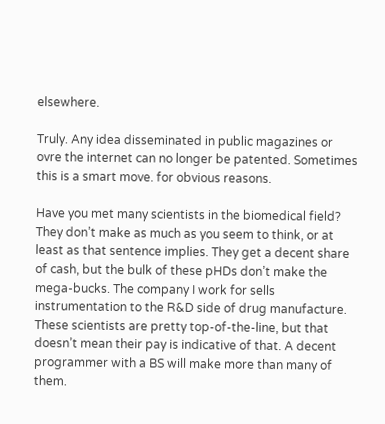elsewhere.

Truly. Any idea disseminated in public magazines or ovre the internet can no longer be patented. Sometimes this is a smart move. for obvious reasons.

Have you met many scientists in the biomedical field? They don’t make as much as you seem to think, or at least as that sentence implies. They get a decent share of cash, but the bulk of these pHDs don’t make the mega-bucks. The company I work for sells instrumentation to the R&D side of drug manufacture. These scientists are pretty top-of-the-line, but that doesn’t mean their pay is indicative of that. A decent programmer with a BS will make more than many of them.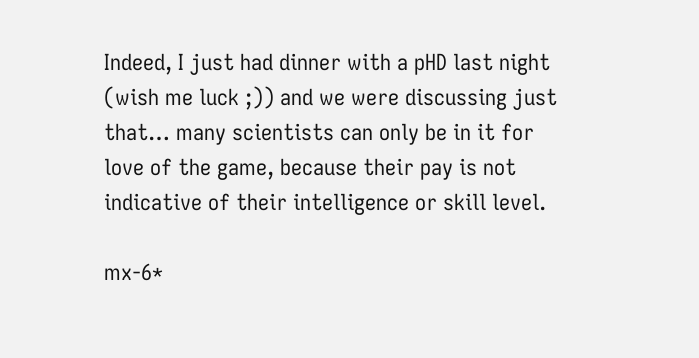Indeed, I just had dinner with a pHD last night (wish me luck ;)) and we were discussing just that… many scientists can only be in it for love of the game, because their pay is not indicative of their intelligence or skill level.

mx-6*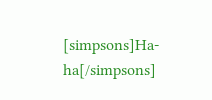[simpsons]Ha-ha[/simpsons]